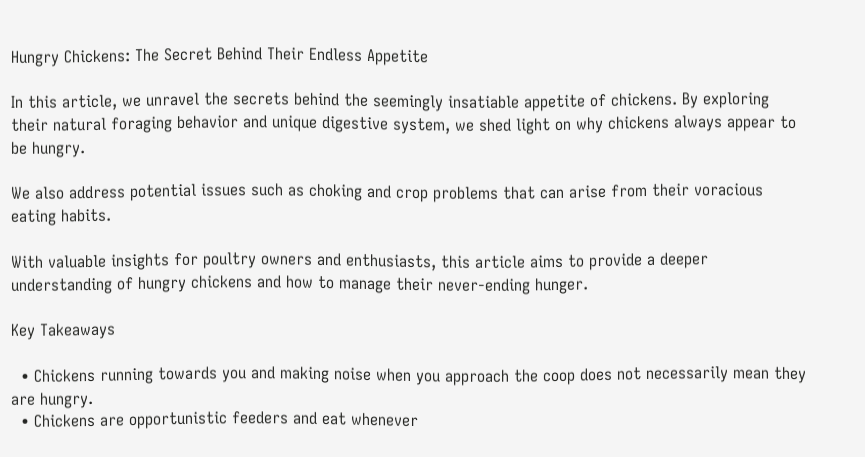Hungry Chickens: The Secret Behind Their Endless Appetite

In this article, we unravel the secrets behind the seemingly insatiable appetite of chickens. By exploring their natural foraging behavior and unique digestive system, we shed light on why chickens always appear to be hungry.

We also address potential issues such as choking and crop problems that can arise from their voracious eating habits.

With valuable insights for poultry owners and enthusiasts, this article aims to provide a deeper understanding of hungry chickens and how to manage their never-ending hunger.

Key Takeaways

  • Chickens running towards you and making noise when you approach the coop does not necessarily mean they are hungry.
  • Chickens are opportunistic feeders and eat whenever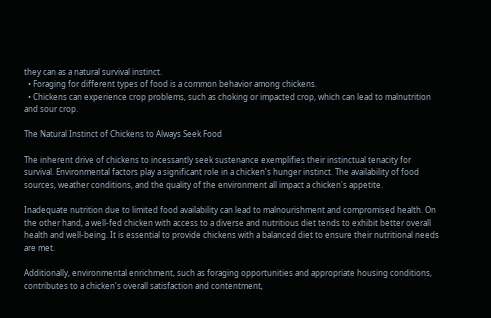they can as a natural survival instinct.
  • Foraging for different types of food is a common behavior among chickens.
  • Chickens can experience crop problems, such as choking or impacted crop, which can lead to malnutrition and sour crop.

The Natural Instinct of Chickens to Always Seek Food

The inherent drive of chickens to incessantly seek sustenance exemplifies their instinctual tenacity for survival. Environmental factors play a significant role in a chicken's hunger instinct. The availability of food sources, weather conditions, and the quality of the environment all impact a chicken's appetite.

Inadequate nutrition due to limited food availability can lead to malnourishment and compromised health. On the other hand, a well-fed chicken with access to a diverse and nutritious diet tends to exhibit better overall health and well-being. It is essential to provide chickens with a balanced diet to ensure their nutritional needs are met.

Additionally, environmental enrichment, such as foraging opportunities and appropriate housing conditions, contributes to a chicken's overall satisfaction and contentment,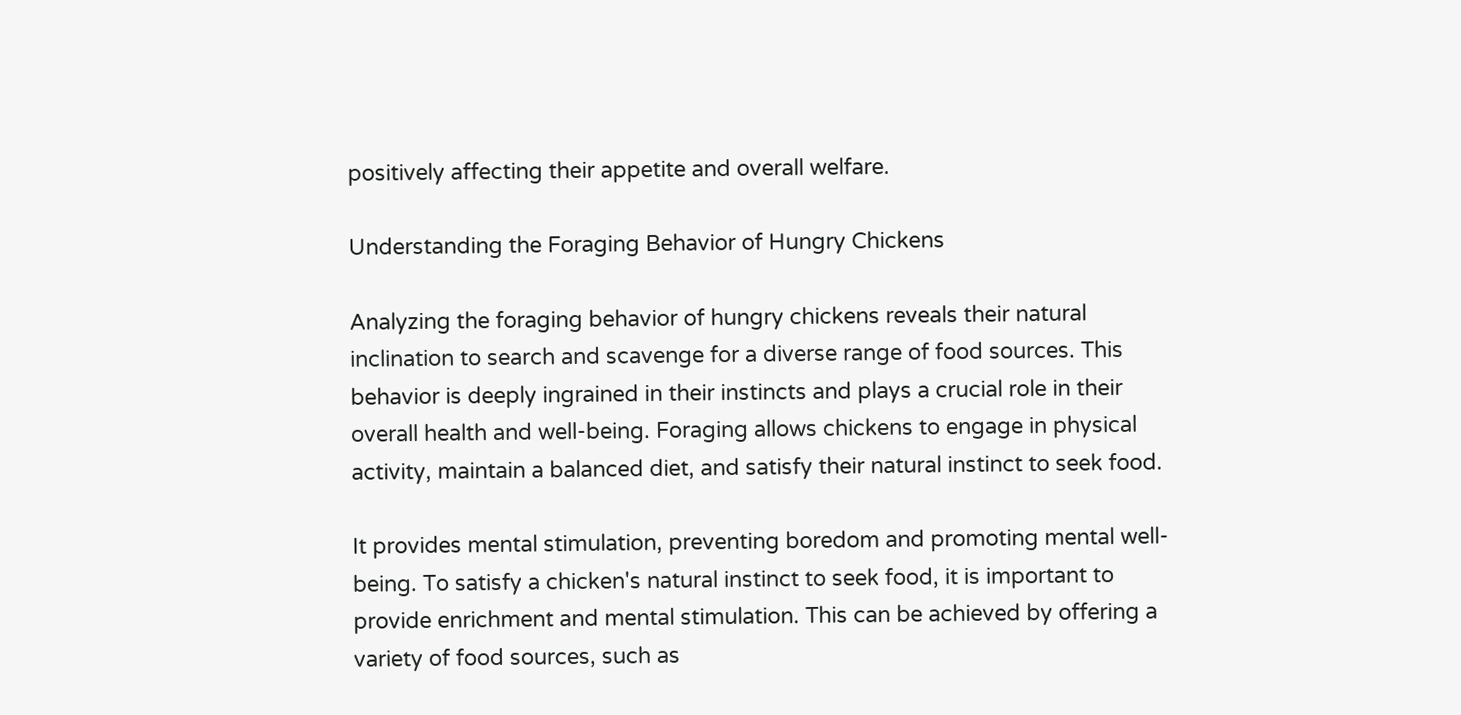positively affecting their appetite and overall welfare.

Understanding the Foraging Behavior of Hungry Chickens

Analyzing the foraging behavior of hungry chickens reveals their natural inclination to search and scavenge for a diverse range of food sources. This behavior is deeply ingrained in their instincts and plays a crucial role in their overall health and well-being. Foraging allows chickens to engage in physical activity, maintain a balanced diet, and satisfy their natural instinct to seek food.

It provides mental stimulation, preventing boredom and promoting mental well-being. To satisfy a chicken's natural instinct to seek food, it is important to provide enrichment and mental stimulation. This can be achieved by offering a variety of food sources, such as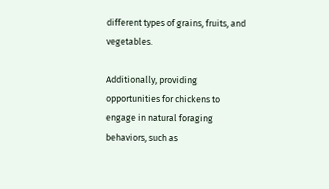different types of grains, fruits, and vegetables.

Additionally, providing opportunities for chickens to engage in natural foraging behaviors, such as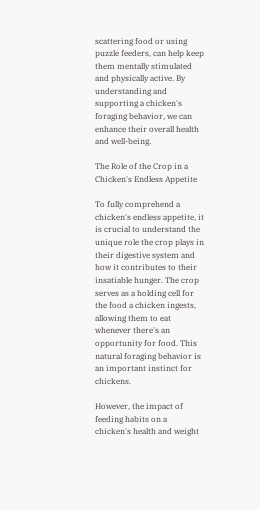scattering food or using puzzle feeders, can help keep them mentally stimulated and physically active. By understanding and supporting a chicken's foraging behavior, we can enhance their overall health and well-being.

The Role of the Crop in a Chicken's Endless Appetite

To fully comprehend a chicken's endless appetite, it is crucial to understand the unique role the crop plays in their digestive system and how it contributes to their insatiable hunger. The crop serves as a holding cell for the food a chicken ingests, allowing them to eat whenever there's an opportunity for food. This natural foraging behavior is an important instinct for chickens.

However, the impact of feeding habits on a chicken's health and weight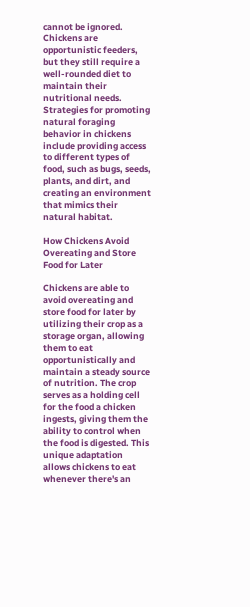cannot be ignored. Chickens are opportunistic feeders, but they still require a well-rounded diet to maintain their nutritional needs. Strategies for promoting natural foraging behavior in chickens include providing access to different types of food, such as bugs, seeds, plants, and dirt, and creating an environment that mimics their natural habitat.

How Chickens Avoid Overeating and Store Food for Later

Chickens are able to avoid overeating and store food for later by utilizing their crop as a storage organ, allowing them to eat opportunistically and maintain a steady source of nutrition. The crop serves as a holding cell for the food a chicken ingests, giving them the ability to control when the food is digested. This unique adaptation allows chickens to eat whenever there's an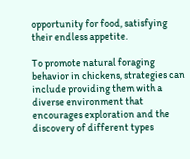opportunity for food, satisfying their endless appetite.

To promote natural foraging behavior in chickens, strategies can include providing them with a diverse environment that encourages exploration and the discovery of different types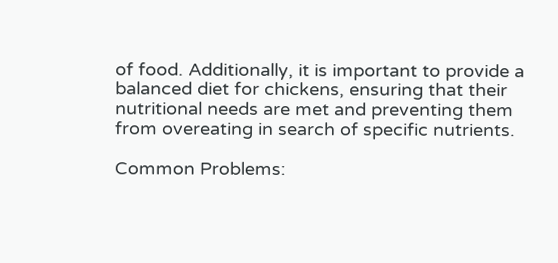of food. Additionally, it is important to provide a balanced diet for chickens, ensuring that their nutritional needs are met and preventing them from overeating in search of specific nutrients.

Common Problems: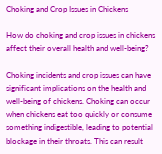Choking and Crop Issues in Chickens

How do choking and crop issues in chickens affect their overall health and well-being?

Choking incidents and crop issues can have significant implications on the health and well-being of chickens. Choking can occur when chickens eat too quickly or consume something indigestible, leading to potential blockage in their throats. This can result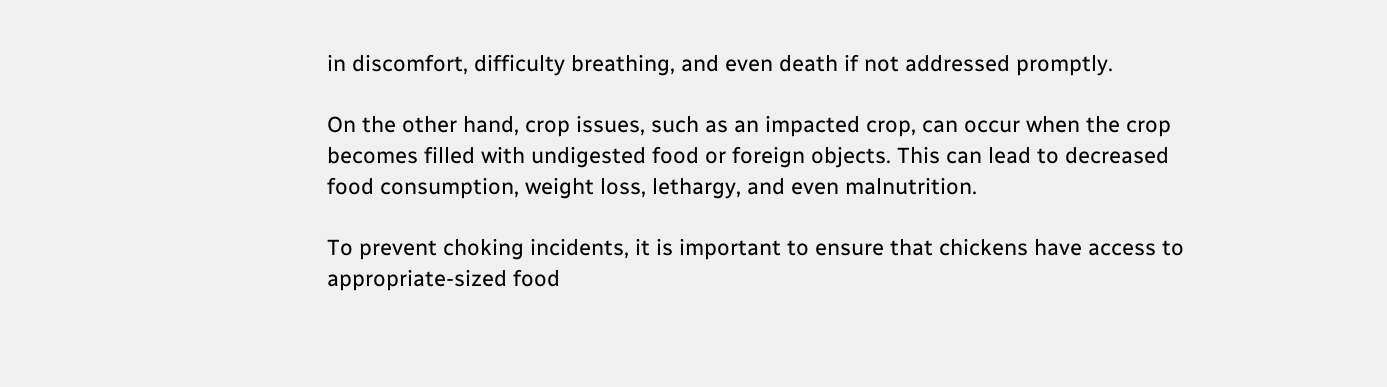in discomfort, difficulty breathing, and even death if not addressed promptly.

On the other hand, crop issues, such as an impacted crop, can occur when the crop becomes filled with undigested food or foreign objects. This can lead to decreased food consumption, weight loss, lethargy, and even malnutrition.

To prevent choking incidents, it is important to ensure that chickens have access to appropriate-sized food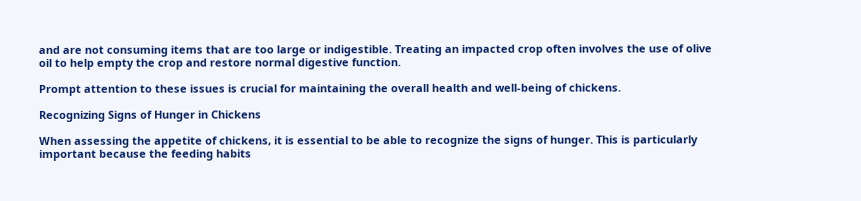and are not consuming items that are too large or indigestible. Treating an impacted crop often involves the use of olive oil to help empty the crop and restore normal digestive function.

Prompt attention to these issues is crucial for maintaining the overall health and well-being of chickens.

Recognizing Signs of Hunger in Chickens

When assessing the appetite of chickens, it is essential to be able to recognize the signs of hunger. This is particularly important because the feeding habits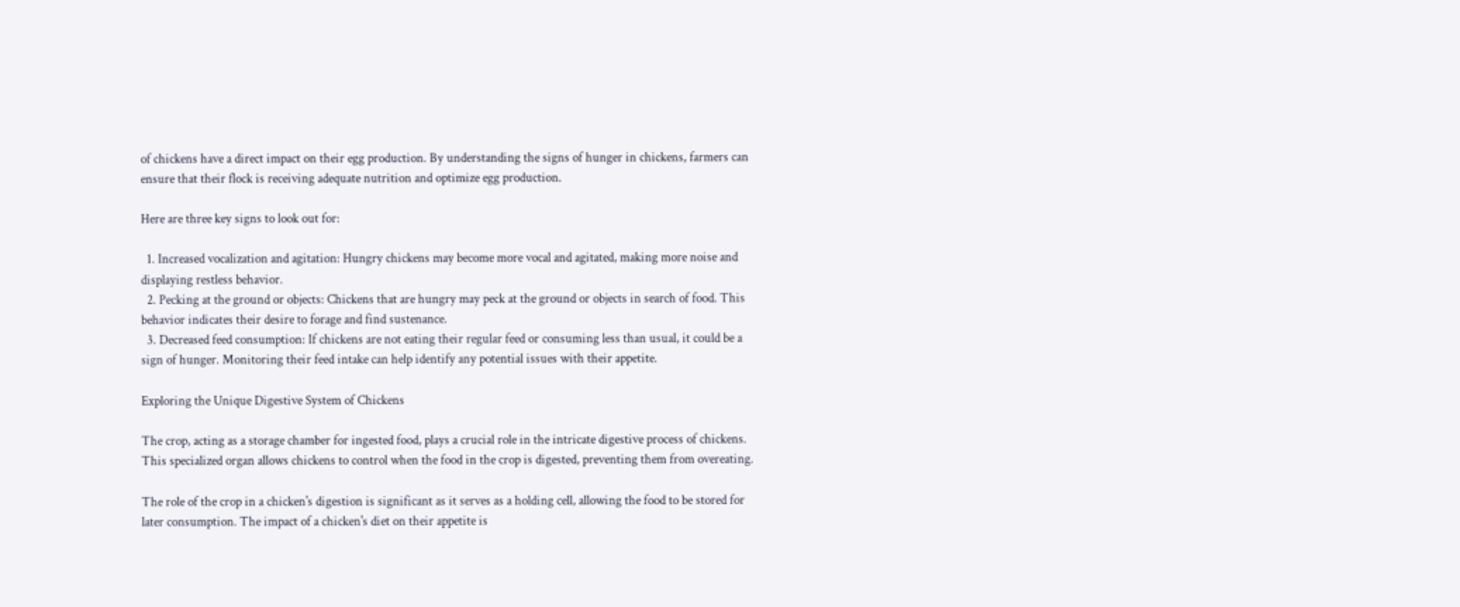of chickens have a direct impact on their egg production. By understanding the signs of hunger in chickens, farmers can ensure that their flock is receiving adequate nutrition and optimize egg production.

Here are three key signs to look out for:

  1. Increased vocalization and agitation: Hungry chickens may become more vocal and agitated, making more noise and displaying restless behavior.
  2. Pecking at the ground or objects: Chickens that are hungry may peck at the ground or objects in search of food. This behavior indicates their desire to forage and find sustenance.
  3. Decreased feed consumption: If chickens are not eating their regular feed or consuming less than usual, it could be a sign of hunger. Monitoring their feed intake can help identify any potential issues with their appetite.

Exploring the Unique Digestive System of Chickens

The crop, acting as a storage chamber for ingested food, plays a crucial role in the intricate digestive process of chickens. This specialized organ allows chickens to control when the food in the crop is digested, preventing them from overeating.

The role of the crop in a chicken's digestion is significant as it serves as a holding cell, allowing the food to be stored for later consumption. The impact of a chicken's diet on their appetite is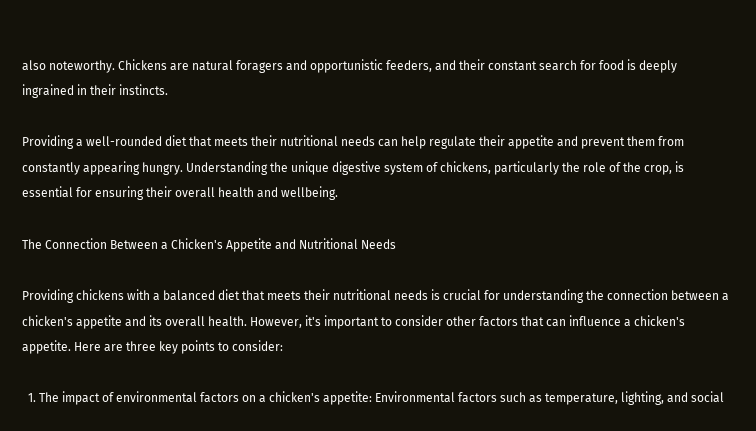also noteworthy. Chickens are natural foragers and opportunistic feeders, and their constant search for food is deeply ingrained in their instincts.

Providing a well-rounded diet that meets their nutritional needs can help regulate their appetite and prevent them from constantly appearing hungry. Understanding the unique digestive system of chickens, particularly the role of the crop, is essential for ensuring their overall health and wellbeing.

The Connection Between a Chicken's Appetite and Nutritional Needs

Providing chickens with a balanced diet that meets their nutritional needs is crucial for understanding the connection between a chicken's appetite and its overall health. However, it's important to consider other factors that can influence a chicken's appetite. Here are three key points to consider:

  1. The impact of environmental factors on a chicken's appetite: Environmental factors such as temperature, lighting, and social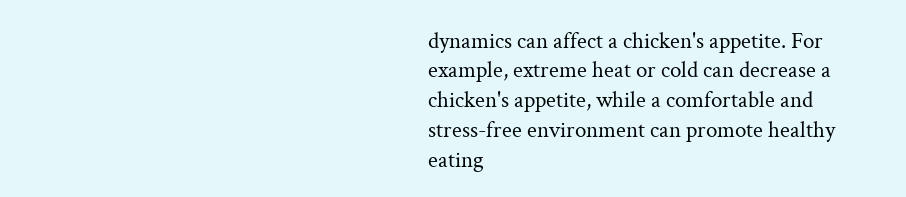dynamics can affect a chicken's appetite. For example, extreme heat or cold can decrease a chicken's appetite, while a comfortable and stress-free environment can promote healthy eating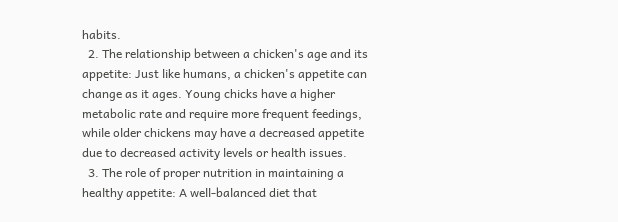habits.
  2. The relationship between a chicken's age and its appetite: Just like humans, a chicken's appetite can change as it ages. Young chicks have a higher metabolic rate and require more frequent feedings, while older chickens may have a decreased appetite due to decreased activity levels or health issues.
  3. The role of proper nutrition in maintaining a healthy appetite: A well-balanced diet that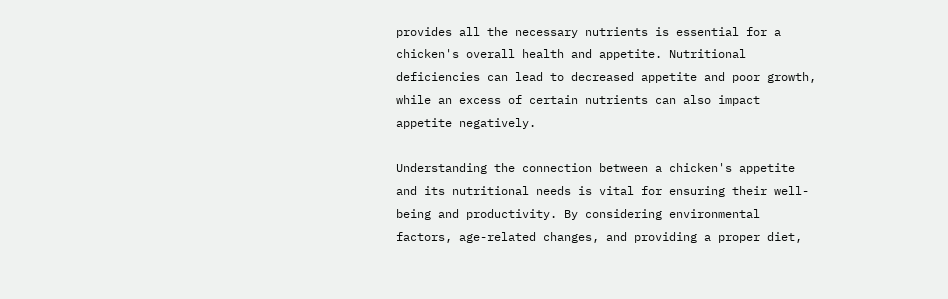provides all the necessary nutrients is essential for a chicken's overall health and appetite. Nutritional deficiencies can lead to decreased appetite and poor growth, while an excess of certain nutrients can also impact appetite negatively.

Understanding the connection between a chicken's appetite and its nutritional needs is vital for ensuring their well-being and productivity. By considering environmental factors, age-related changes, and providing a proper diet,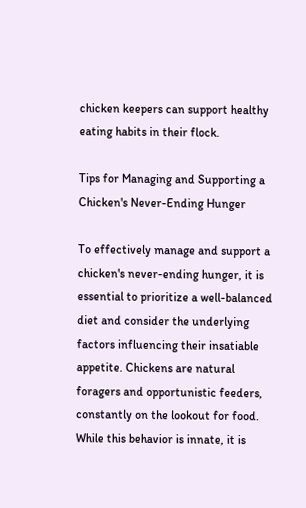chicken keepers can support healthy eating habits in their flock.

Tips for Managing and Supporting a Chicken's Never-Ending Hunger

To effectively manage and support a chicken's never-ending hunger, it is essential to prioritize a well-balanced diet and consider the underlying factors influencing their insatiable appetite. Chickens are natural foragers and opportunistic feeders, constantly on the lookout for food. While this behavior is innate, it is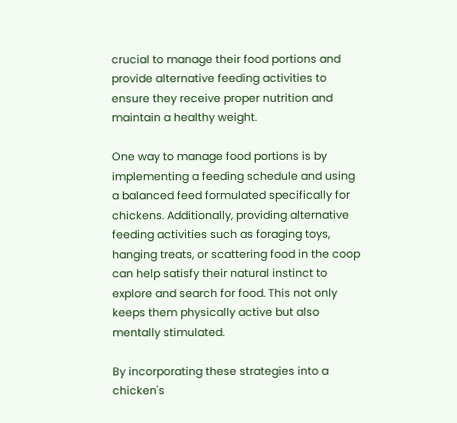crucial to manage their food portions and provide alternative feeding activities to ensure they receive proper nutrition and maintain a healthy weight.

One way to manage food portions is by implementing a feeding schedule and using a balanced feed formulated specifically for chickens. Additionally, providing alternative feeding activities such as foraging toys, hanging treats, or scattering food in the coop can help satisfy their natural instinct to explore and search for food. This not only keeps them physically active but also mentally stimulated.

By incorporating these strategies into a chicken's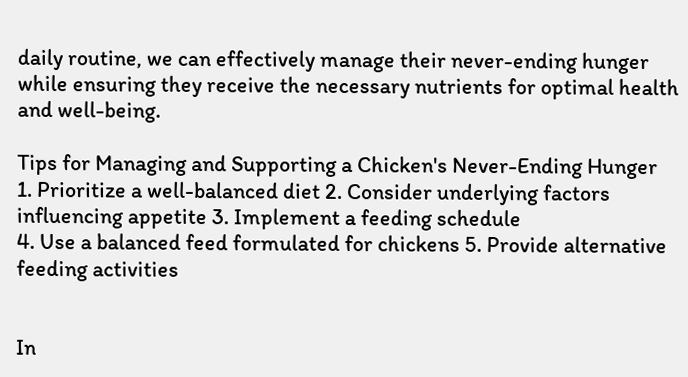daily routine, we can effectively manage their never-ending hunger while ensuring they receive the necessary nutrients for optimal health and well-being.

Tips for Managing and Supporting a Chicken's Never-Ending Hunger
1. Prioritize a well-balanced diet 2. Consider underlying factors influencing appetite 3. Implement a feeding schedule
4. Use a balanced feed formulated for chickens 5. Provide alternative feeding activities


In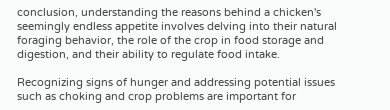conclusion, understanding the reasons behind a chicken's seemingly endless appetite involves delving into their natural foraging behavior, the role of the crop in food storage and digestion, and their ability to regulate food intake.

Recognizing signs of hunger and addressing potential issues such as choking and crop problems are important for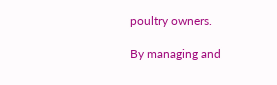poultry owners.

By managing and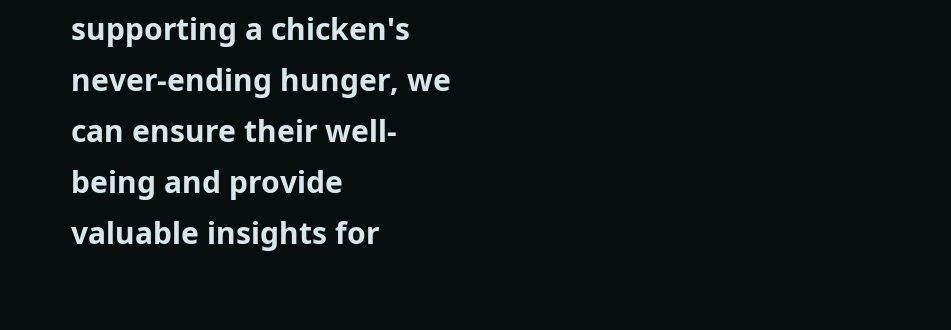supporting a chicken's never-ending hunger, we can ensure their well-being and provide valuable insights for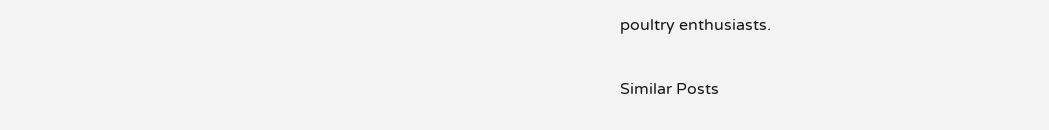poultry enthusiasts.

Similar Posts